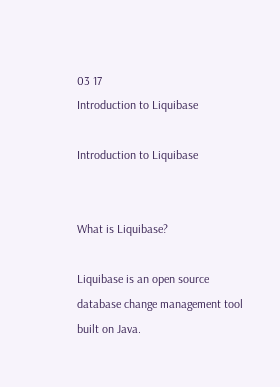03 17
Introduction to Liquibase

Introduction to Liquibase


What is Liquibase?

Liquibase is an open source database change management tool built on Java.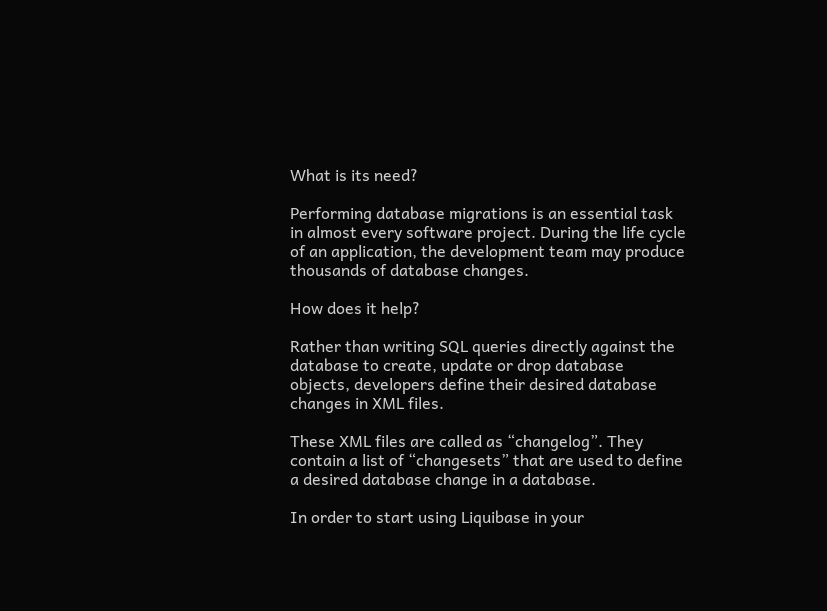What is its need?

Performing database migrations is an essential task in almost every software project. During the life cycle of an application, the development team may produce thousands of database changes.

How does it help?

Rather than writing SQL queries directly against the database to create, update or drop database objects, developers define their desired database changes in XML files.

These XML files are called as “changelog”. They contain a list of “changesets” that are used to define a desired database change in a database.

In order to start using Liquibase in your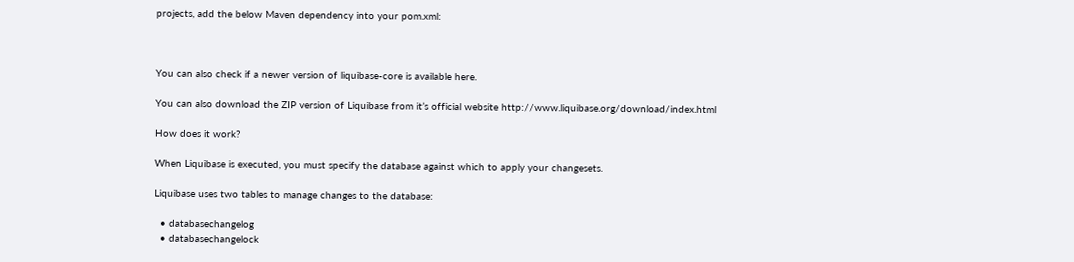projects, add the below Maven dependency into your pom.xml:



You can also check if a newer version of liquibase-core is available here.

You can also download the ZIP version of Liquibase from it’s official website http://www.liquibase.org/download/index.html

How does it work?

When Liquibase is executed, you must specify the database against which to apply your changesets.

Liquibase uses two tables to manage changes to the database:

  • databasechangelog
  • databasechangelock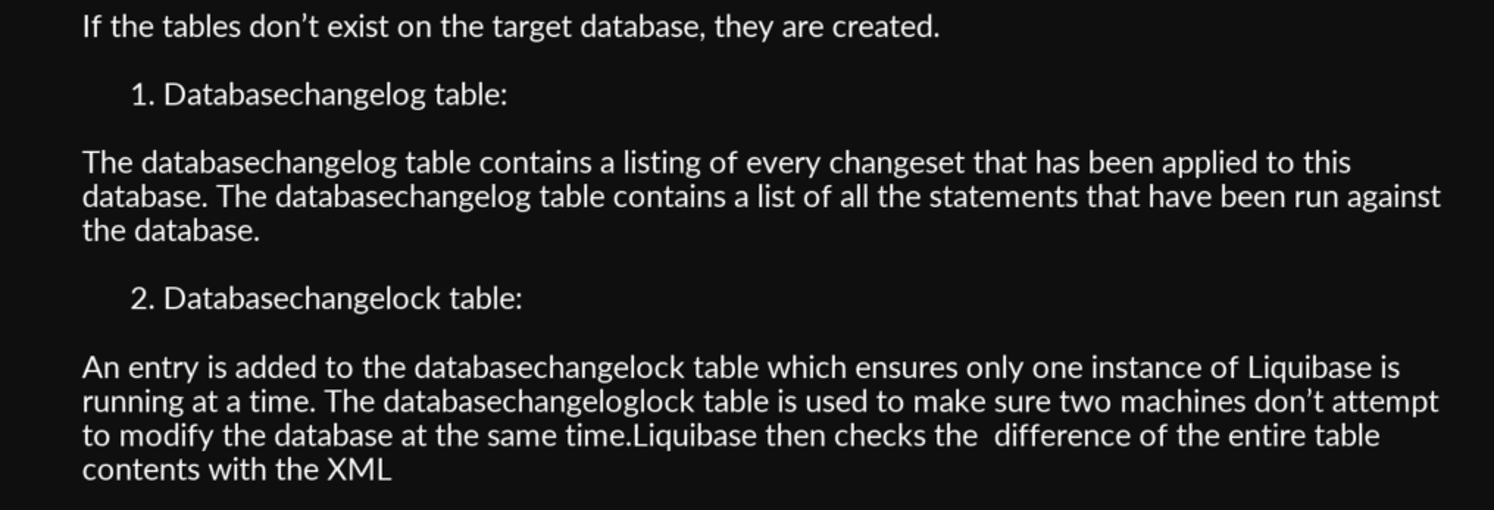If the tables don’t exist on the target database, they are created.

      1. Databasechangelog table:

The databasechangelog table contains a listing of every changeset that has been applied to this database. The databasechangelog table contains a list of all the statements that have been run against the database.

      2. Databasechangelock table:

An entry is added to the databasechangelock table which ensures only one instance of Liquibase is running at a time. The databasechangeloglock table is used to make sure two machines don’t attempt to modify the database at the same time.Liquibase then checks the  difference of the entire table contents with the XML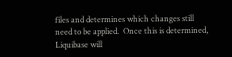files and determines which changes still need to be applied.  Once this is determined, Liquibase will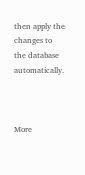then apply the changes to the database automatically.



More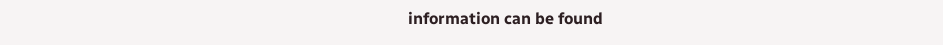information can be found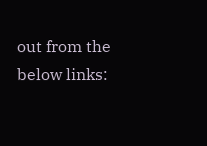out from the below links: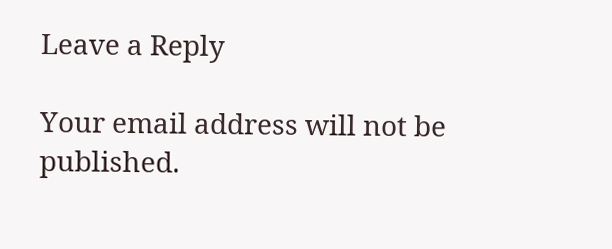Leave a Reply

Your email address will not be published.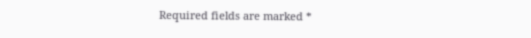Required fields are marked *